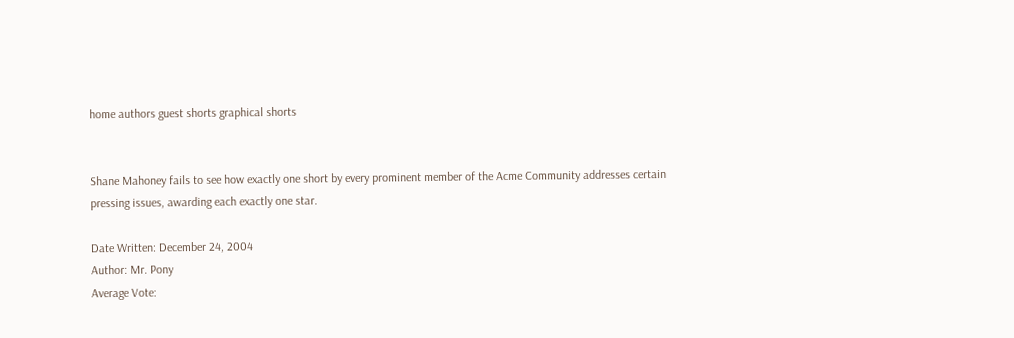home authors guest shorts graphical shorts


Shane Mahoney fails to see how exactly one short by every prominent member of the Acme Community addresses certain pressing issues, awarding each exactly one star.

Date Written: December 24, 2004
Author: Mr. Pony
Average Vote: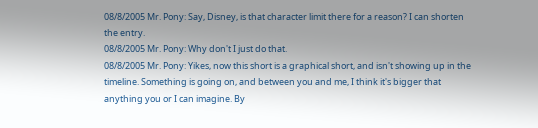08/8/2005 Mr. Pony: Say, Disney, is that character limit there for a reason? I can shorten the entry.
08/8/2005 Mr. Pony: Why don't I just do that.
08/8/2005 Mr. Pony: Yikes, now this short is a graphical short, and isn't showing up in the timeline. Something is going on, and between you and me, I think it's bigger that anything you or I can imagine. By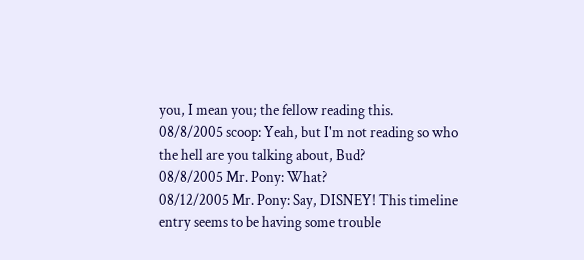you, I mean you; the fellow reading this.
08/8/2005 scoop: Yeah, but I'm not reading so who the hell are you talking about, Bud?
08/8/2005 Mr. Pony: What?
08/12/2005 Mr. Pony: Say, DISNEY! This timeline entry seems to be having some trouble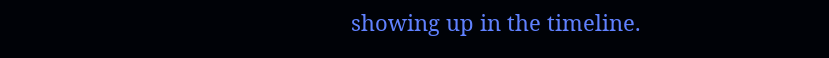showing up in the timeline.